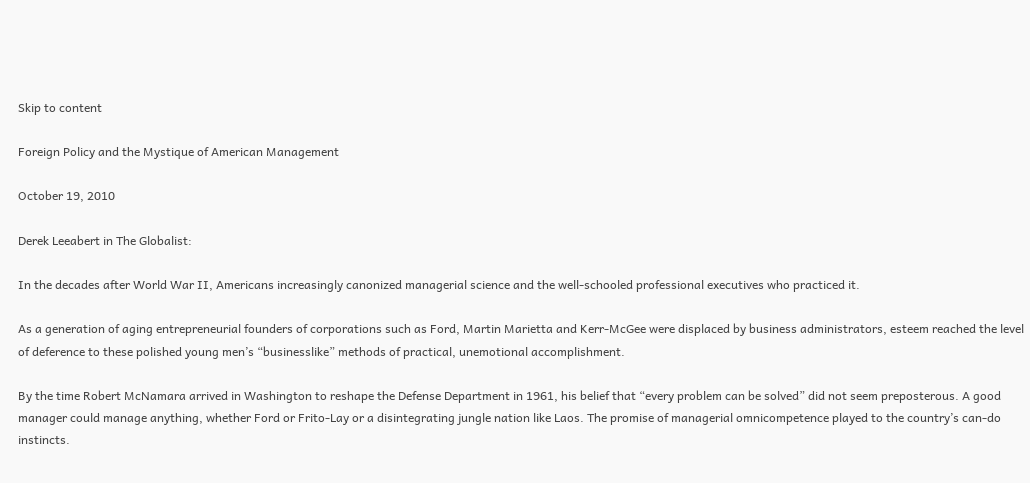Skip to content

Foreign Policy and the Mystique of American Management

October 19, 2010

Derek Leeabert in The Globalist:

In the decades after World War II, Americans increasingly canonized managerial science and the well-schooled professional executives who practiced it.

As a generation of aging entrepreneurial founders of corporations such as Ford, Martin Marietta and Kerr-McGee were displaced by business administrators, esteem reached the level of deference to these polished young men’s “businesslike” methods of practical, unemotional accomplishment.

By the time Robert McNamara arrived in Washington to reshape the Defense Department in 1961, his belief that “every problem can be solved” did not seem preposterous. A good manager could manage anything, whether Ford or Frito-Lay or a disintegrating jungle nation like Laos. The promise of managerial omnicompetence played to the country’s can-do instincts.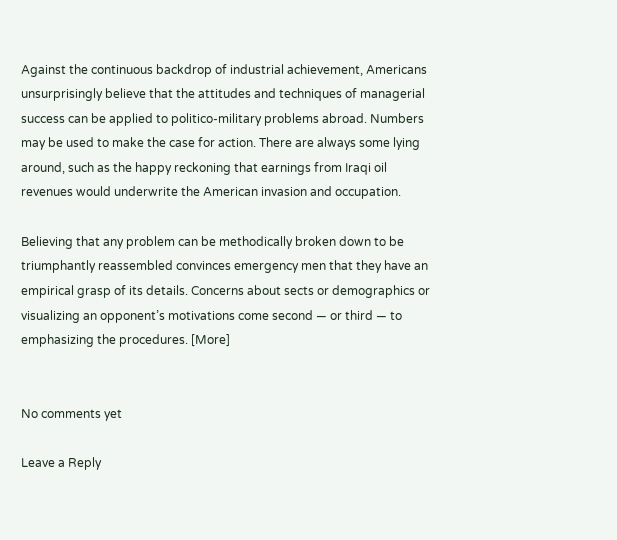Against the continuous backdrop of industrial achievement, Americans unsurprisingly believe that the attitudes and techniques of managerial success can be applied to politico-military problems abroad. Numbers may be used to make the case for action. There are always some lying around, such as the happy reckoning that earnings from Iraqi oil revenues would underwrite the American invasion and occupation.

Believing that any problem can be methodically broken down to be triumphantly reassembled convinces emergency men that they have an empirical grasp of its details. Concerns about sects or demographics or visualizing an opponent’s motivations come second — or third — to emphasizing the procedures. [More]


No comments yet

Leave a Reply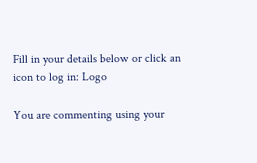Fill in your details below or click an icon to log in: Logo

You are commenting using your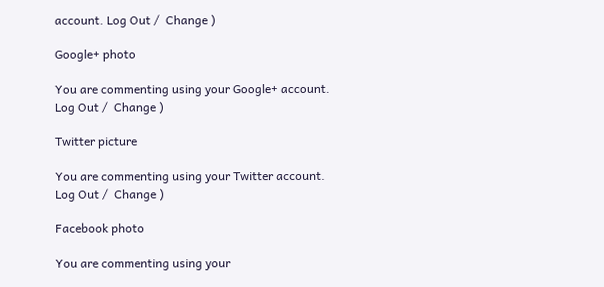account. Log Out /  Change )

Google+ photo

You are commenting using your Google+ account. Log Out /  Change )

Twitter picture

You are commenting using your Twitter account. Log Out /  Change )

Facebook photo

You are commenting using your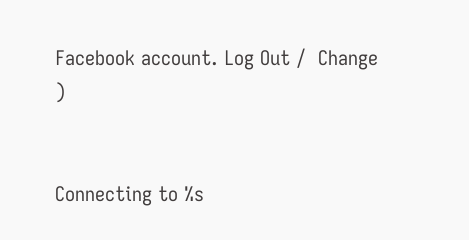Facebook account. Log Out /  Change )


Connecting to %s